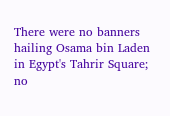There were no banners hailing Osama bin Laden in Egypt's Tahrir Square; no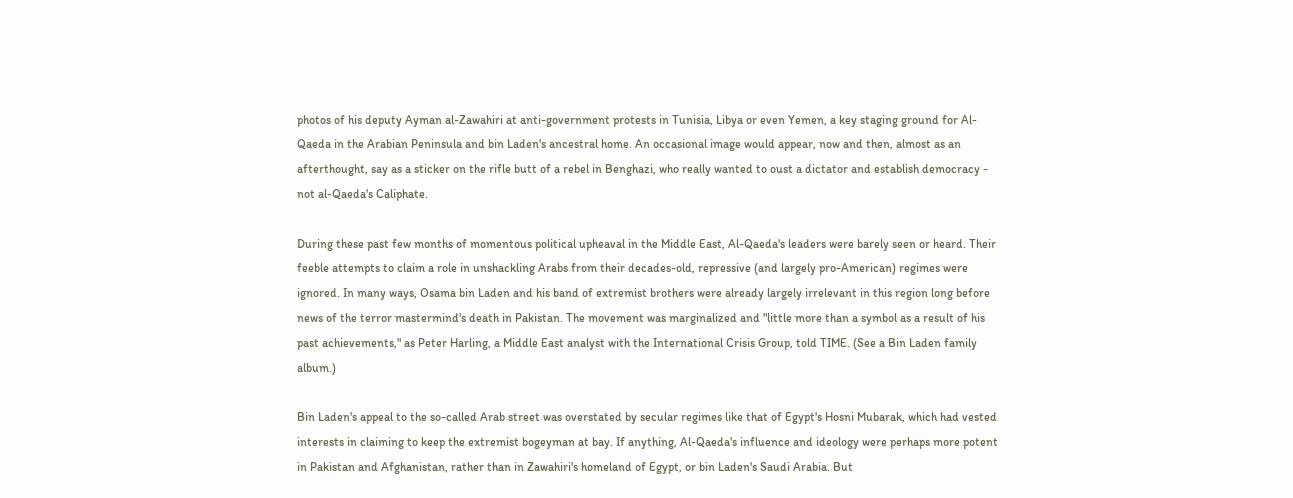photos of his deputy Ayman al-Zawahiri at anti-government protests in Tunisia, Libya or even Yemen, a key staging ground for Al-Qaeda in the Arabian Peninsula and bin Laden's ancestral home. An occasional image would appear, now and then, almost as an afterthought, say as a sticker on the rifle butt of a rebel in Benghazi, who really wanted to oust a dictator and establish democracy - not al-Qaeda's Caliphate.

During these past few months of momentous political upheaval in the Middle East, Al-Qaeda's leaders were barely seen or heard. Their feeble attempts to claim a role in unshackling Arabs from their decades-old, repressive (and largely pro-American) regimes were ignored. In many ways, Osama bin Laden and his band of extremist brothers were already largely irrelevant in this region long before news of the terror mastermind's death in Pakistan. The movement was marginalized and "little more than a symbol as a result of his past achievements," as Peter Harling, a Middle East analyst with the International Crisis Group, told TIME. (See a Bin Laden family album.)

Bin Laden's appeal to the so-called Arab street was overstated by secular regimes like that of Egypt's Hosni Mubarak, which had vested interests in claiming to keep the extremist bogeyman at bay. If anything, Al-Qaeda's influence and ideology were perhaps more potent in Pakistan and Afghanistan, rather than in Zawahiri's homeland of Egypt, or bin Laden's Saudi Arabia. But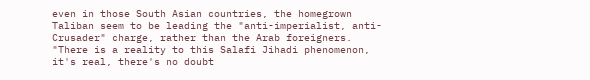even in those South Asian countries, the homegrown Taliban seem to be leading the "anti-imperialist, anti-Crusader" charge, rather than the Arab foreigners. "There is a reality to this Salafi Jihadi phenomenon, it's real, there's no doubt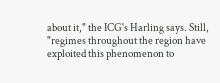about it," the ICG's Harling says. Still, "regimes throughout the region have exploited this phenomenon to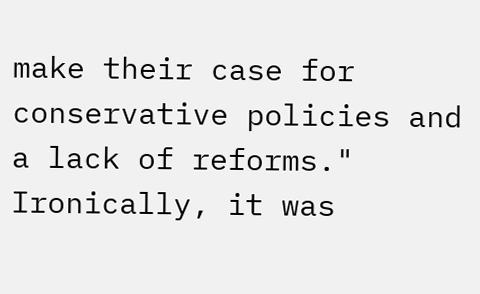make their case for conservative policies and a lack of reforms." Ironically, it was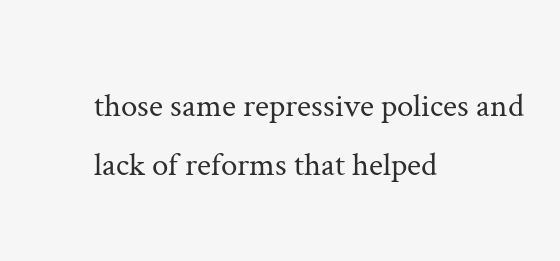those same repressive polices and lack of reforms that helped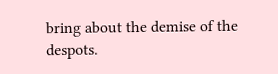bring about the demise of the despots.